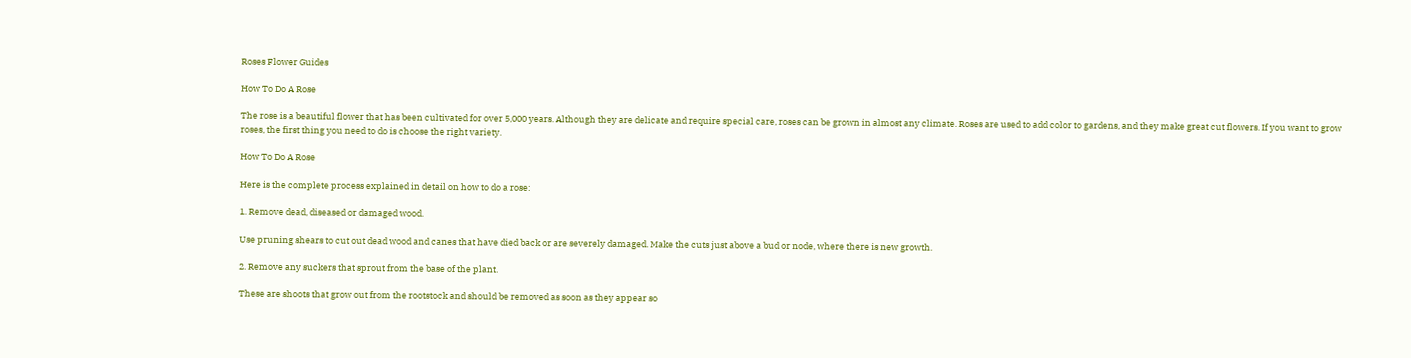Roses Flower Guides

How To Do A Rose

The rose is a beautiful flower that has been cultivated for over 5,000 years. Although they are delicate and require special care, roses can be grown in almost any climate. Roses are used to add color to gardens, and they make great cut flowers. If you want to grow roses, the first thing you need to do is choose the right variety.

How To Do A Rose

Here is the complete process explained in detail on how to do a rose:

1. Remove dead, diseased or damaged wood.

Use pruning shears to cut out dead wood and canes that have died back or are severely damaged. Make the cuts just above a bud or node, where there is new growth.

2. Remove any suckers that sprout from the base of the plant.

These are shoots that grow out from the rootstock and should be removed as soon as they appear so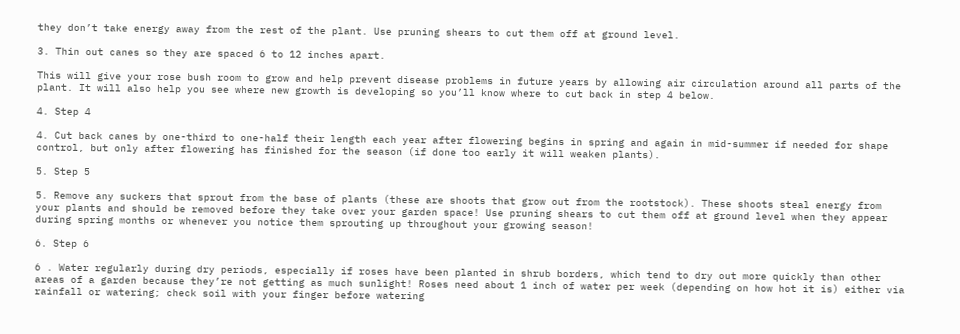they don’t take energy away from the rest of the plant. Use pruning shears to cut them off at ground level.

3. Thin out canes so they are spaced 6 to 12 inches apart.

This will give your rose bush room to grow and help prevent disease problems in future years by allowing air circulation around all parts of the plant. It will also help you see where new growth is developing so you’ll know where to cut back in step 4 below.

4. Step 4

4. Cut back canes by one-third to one-half their length each year after flowering begins in spring and again in mid-summer if needed for shape control, but only after flowering has finished for the season (if done too early it will weaken plants).

5. Step 5

5. Remove any suckers that sprout from the base of plants (these are shoots that grow out from the rootstock). These shoots steal energy from your plants and should be removed before they take over your garden space! Use pruning shears to cut them off at ground level when they appear during spring months or whenever you notice them sprouting up throughout your growing season!

6. Step 6

6 . Water regularly during dry periods, especially if roses have been planted in shrub borders, which tend to dry out more quickly than other areas of a garden because they’re not getting as much sunlight! Roses need about 1 inch of water per week (depending on how hot it is) either via rainfall or watering; check soil with your finger before watering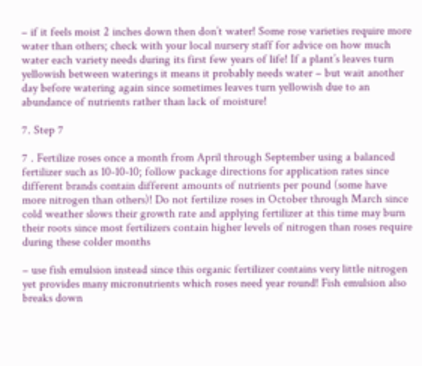– if it feels moist 2 inches down then don’t water! Some rose varieties require more water than others; check with your local nursery staff for advice on how much water each variety needs during its first few years of life! If a plant’s leaves turn yellowish between waterings it means it probably needs water – but wait another day before watering again since sometimes leaves turn yellowish due to an abundance of nutrients rather than lack of moisture!

7. Step 7

7 . Fertilize roses once a month from April through September using a balanced fertilizer such as 10-10-10; follow package directions for application rates since different brands contain different amounts of nutrients per pound (some have more nitrogen than others)! Do not fertilize roses in October through March since cold weather slows their growth rate and applying fertilizer at this time may burn their roots since most fertilizers contain higher levels of nitrogen than roses require during these colder months

– use fish emulsion instead since this organic fertilizer contains very little nitrogen yet provides many micronutrients which roses need year round! Fish emulsion also breaks down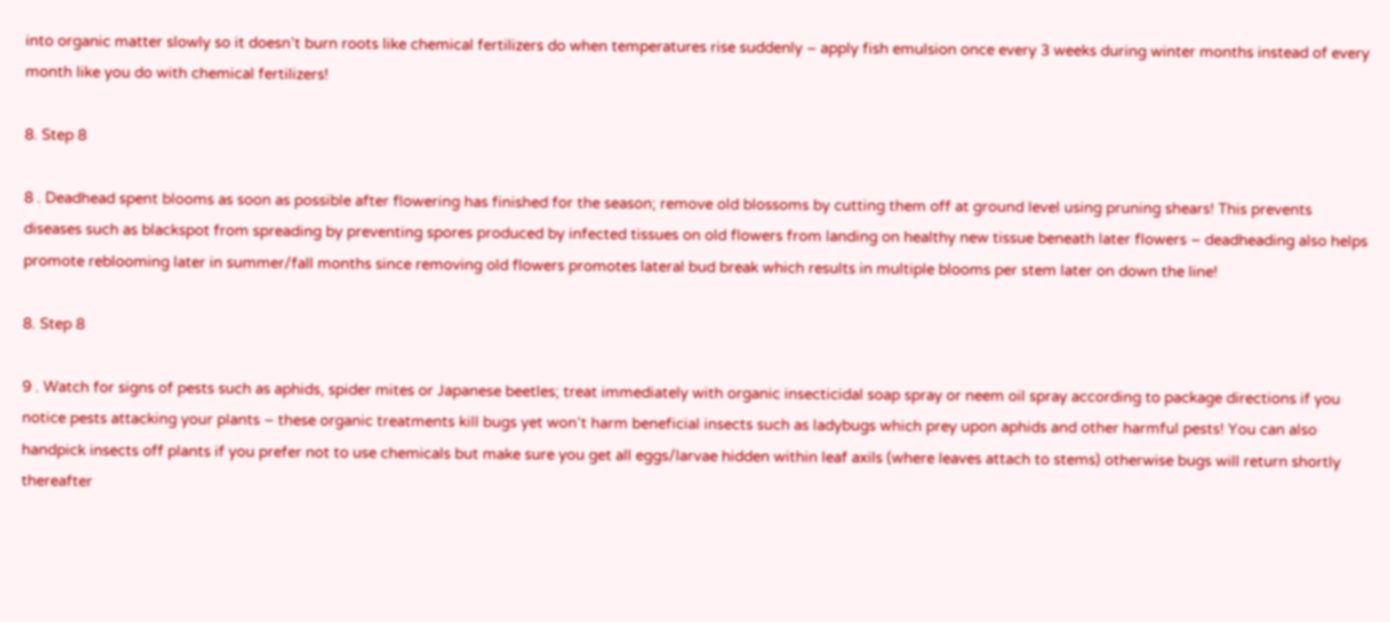into organic matter slowly so it doesn’t burn roots like chemical fertilizers do when temperatures rise suddenly – apply fish emulsion once every 3 weeks during winter months instead of every month like you do with chemical fertilizers!

8. Step 8

8 . Deadhead spent blooms as soon as possible after flowering has finished for the season; remove old blossoms by cutting them off at ground level using pruning shears! This prevents diseases such as blackspot from spreading by preventing spores produced by infected tissues on old flowers from landing on healthy new tissue beneath later flowers – deadheading also helps promote reblooming later in summer/fall months since removing old flowers promotes lateral bud break which results in multiple blooms per stem later on down the line!

8. Step 8

9 . Watch for signs of pests such as aphids, spider mites or Japanese beetles; treat immediately with organic insecticidal soap spray or neem oil spray according to package directions if you notice pests attacking your plants – these organic treatments kill bugs yet won’t harm beneficial insects such as ladybugs which prey upon aphids and other harmful pests! You can also handpick insects off plants if you prefer not to use chemicals but make sure you get all eggs/larvae hidden within leaf axils (where leaves attach to stems) otherwise bugs will return shortly thereafter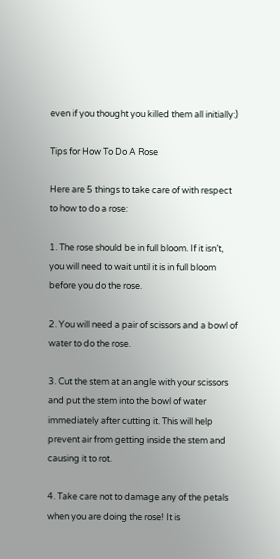even if you thought you killed them all initially:)

Tips for How To Do A Rose

Here are 5 things to take care of with respect to how to do a rose:

1. The rose should be in full bloom. If it isn’t, you will need to wait until it is in full bloom before you do the rose.

2. You will need a pair of scissors and a bowl of water to do the rose.

3. Cut the stem at an angle with your scissors and put the stem into the bowl of water immediately after cutting it. This will help prevent air from getting inside the stem and causing it to rot.

4. Take care not to damage any of the petals when you are doing the rose! It is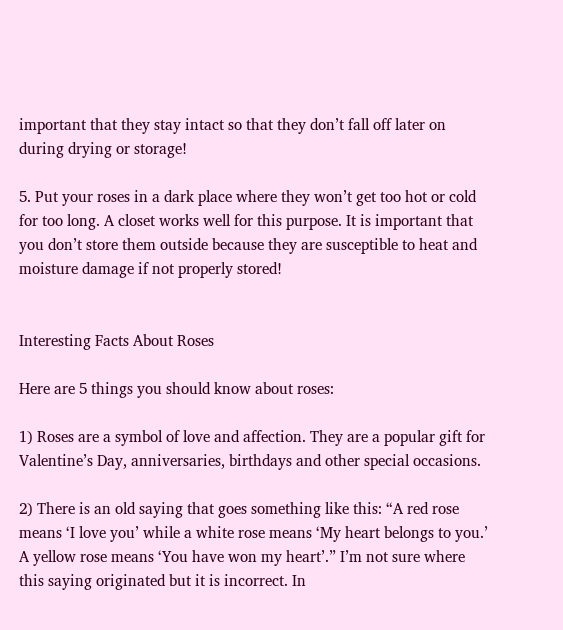important that they stay intact so that they don’t fall off later on during drying or storage!

5. Put your roses in a dark place where they won’t get too hot or cold for too long. A closet works well for this purpose. It is important that you don’t store them outside because they are susceptible to heat and moisture damage if not properly stored!


Interesting Facts About Roses

Here are 5 things you should know about roses:

1) Roses are a symbol of love and affection. They are a popular gift for Valentine’s Day, anniversaries, birthdays and other special occasions.

2) There is an old saying that goes something like this: “A red rose means ‘I love you’ while a white rose means ‘My heart belongs to you.’ A yellow rose means ‘You have won my heart’.” I’m not sure where this saying originated but it is incorrect. In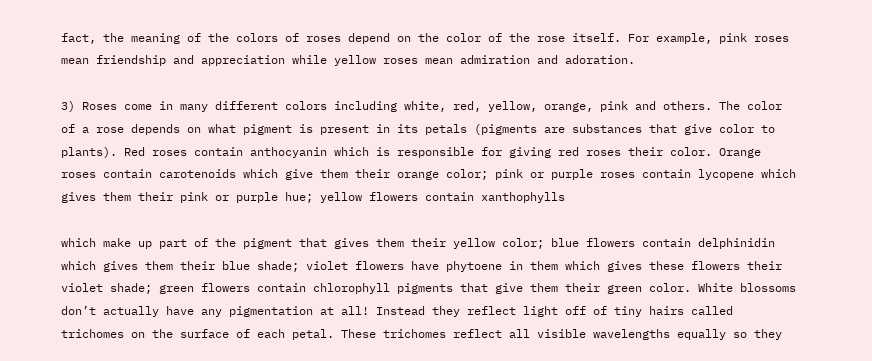fact, the meaning of the colors of roses depend on the color of the rose itself. For example, pink roses mean friendship and appreciation while yellow roses mean admiration and adoration.

3) Roses come in many different colors including white, red, yellow, orange, pink and others. The color of a rose depends on what pigment is present in its petals (pigments are substances that give color to plants). Red roses contain anthocyanin which is responsible for giving red roses their color. Orange roses contain carotenoids which give them their orange color; pink or purple roses contain lycopene which gives them their pink or purple hue; yellow flowers contain xanthophylls

which make up part of the pigment that gives them their yellow color; blue flowers contain delphinidin which gives them their blue shade; violet flowers have phytoene in them which gives these flowers their violet shade; green flowers contain chlorophyll pigments that give them their green color. White blossoms don’t actually have any pigmentation at all! Instead they reflect light off of tiny hairs called trichomes on the surface of each petal. These trichomes reflect all visible wavelengths equally so they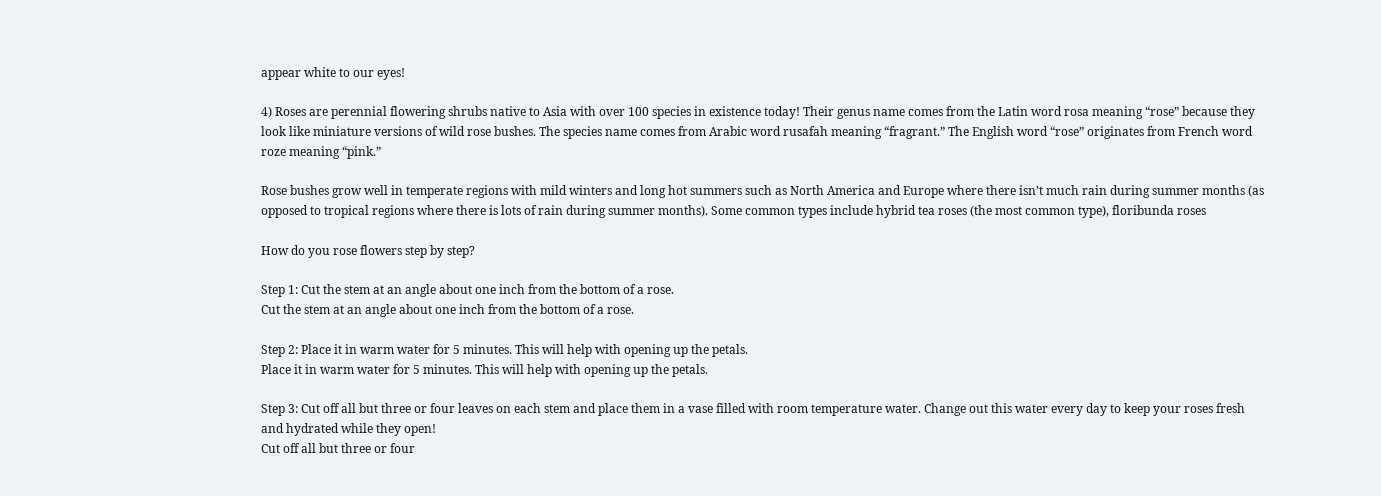appear white to our eyes!

4) Roses are perennial flowering shrubs native to Asia with over 100 species in existence today! Their genus name comes from the Latin word rosa meaning “rose” because they look like miniature versions of wild rose bushes. The species name comes from Arabic word rusafah meaning “fragrant.” The English word “rose” originates from French word roze meaning “pink.”

Rose bushes grow well in temperate regions with mild winters and long hot summers such as North America and Europe where there isn’t much rain during summer months (as opposed to tropical regions where there is lots of rain during summer months). Some common types include hybrid tea roses (the most common type), floribunda roses

How do you rose flowers step by step?

Step 1: Cut the stem at an angle about one inch from the bottom of a rose.
Cut the stem at an angle about one inch from the bottom of a rose.

Step 2: Place it in warm water for 5 minutes. This will help with opening up the petals.
Place it in warm water for 5 minutes. This will help with opening up the petals.

Step 3: Cut off all but three or four leaves on each stem and place them in a vase filled with room temperature water. Change out this water every day to keep your roses fresh and hydrated while they open!
Cut off all but three or four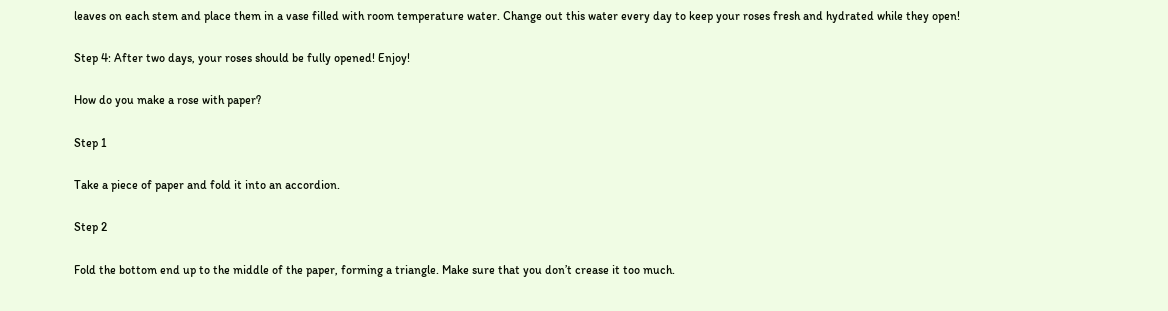leaves on each stem and place them in a vase filled with room temperature water. Change out this water every day to keep your roses fresh and hydrated while they open!

Step 4: After two days, your roses should be fully opened! Enjoy!

How do you make a rose with paper?

Step 1

Take a piece of paper and fold it into an accordion.

Step 2

Fold the bottom end up to the middle of the paper, forming a triangle. Make sure that you don’t crease it too much.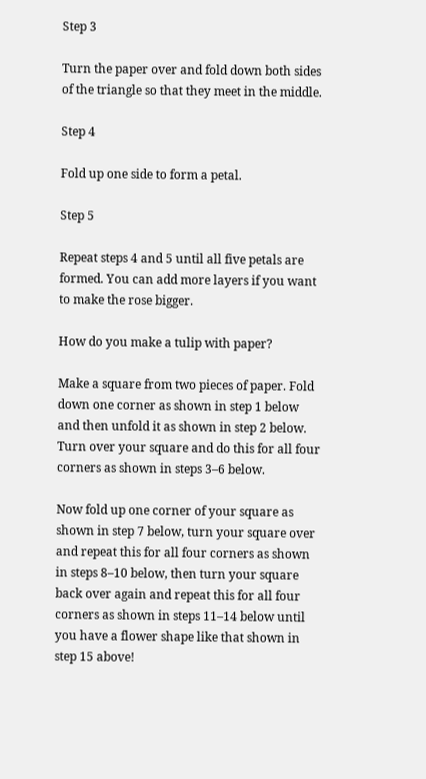Step 3

Turn the paper over and fold down both sides of the triangle so that they meet in the middle.

Step 4

Fold up one side to form a petal.

Step 5

Repeat steps 4 and 5 until all five petals are formed. You can add more layers if you want to make the rose bigger.

How do you make a tulip with paper?

Make a square from two pieces of paper. Fold down one corner as shown in step 1 below and then unfold it as shown in step 2 below. Turn over your square and do this for all four corners as shown in steps 3–6 below.

Now fold up one corner of your square as shown in step 7 below, turn your square over and repeat this for all four corners as shown in steps 8–10 below, then turn your square back over again and repeat this for all four corners as shown in steps 11–14 below until you have a flower shape like that shown in step 15 above!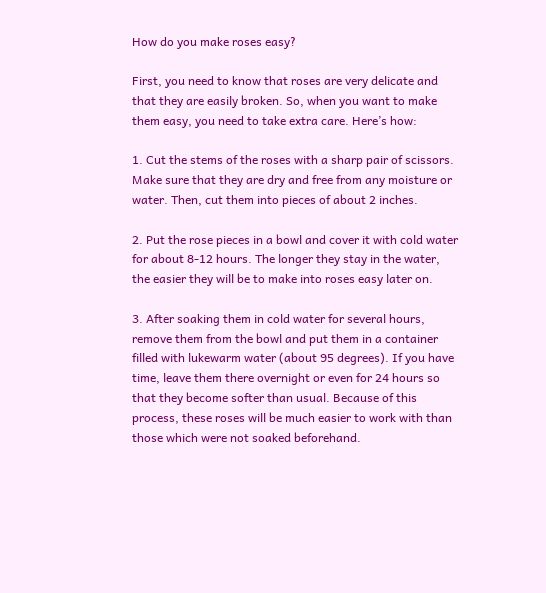How do you make roses easy?

First, you need to know that roses are very delicate and that they are easily broken. So, when you want to make them easy, you need to take extra care. Here’s how:

1. Cut the stems of the roses with a sharp pair of scissors. Make sure that they are dry and free from any moisture or water. Then, cut them into pieces of about 2 inches.

2. Put the rose pieces in a bowl and cover it with cold water for about 8-12 hours. The longer they stay in the water, the easier they will be to make into roses easy later on.

3. After soaking them in cold water for several hours, remove them from the bowl and put them in a container filled with lukewarm water (about 95 degrees). If you have time, leave them there overnight or even for 24 hours so that they become softer than usual. Because of this process, these roses will be much easier to work with than those which were not soaked beforehand.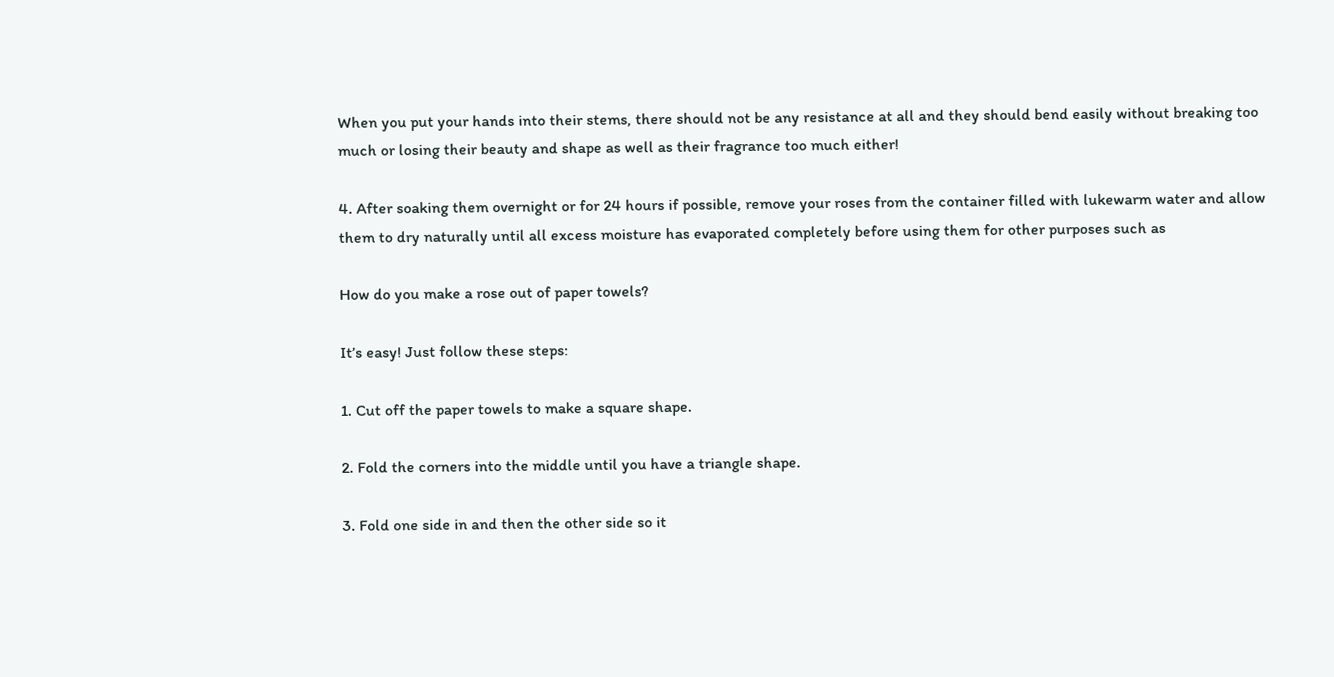When you put your hands into their stems, there should not be any resistance at all and they should bend easily without breaking too much or losing their beauty and shape as well as their fragrance too much either!

4. After soaking them overnight or for 24 hours if possible, remove your roses from the container filled with lukewarm water and allow them to dry naturally until all excess moisture has evaporated completely before using them for other purposes such as

How do you make a rose out of paper towels?

It’s easy! Just follow these steps:

1. Cut off the paper towels to make a square shape.

2. Fold the corners into the middle until you have a triangle shape.

3. Fold one side in and then the other side so it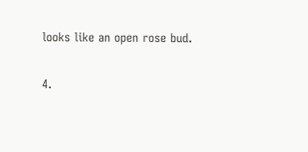looks like an open rose bud.

4.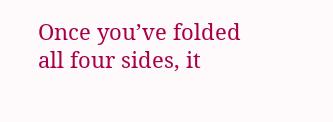Once you’ve folded all four sides, it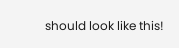should look like this!